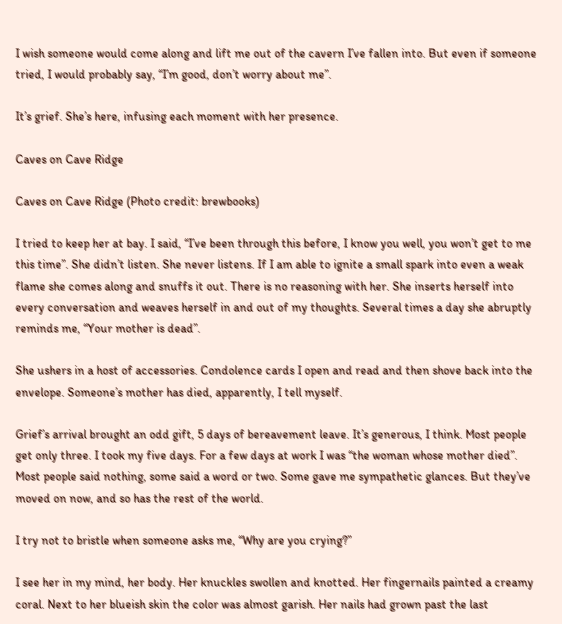I wish someone would come along and lift me out of the cavern I’ve fallen into. But even if someone tried, I would probably say, “I’m good, don’t worry about me”.

It’s grief. She’s here, infusing each moment with her presence.

Caves on Cave Ridge

Caves on Cave Ridge (Photo credit: brewbooks)

I tried to keep her at bay. I said, “I’ve been through this before, I know you well, you won’t get to me this time”. She didn’t listen. She never listens. If I am able to ignite a small spark into even a weak flame she comes along and snuffs it out. There is no reasoning with her. She inserts herself into every conversation and weaves herself in and out of my thoughts. Several times a day she abruptly reminds me, “Your mother is dead”.

She ushers in a host of accessories. Condolence cards I open and read and then shove back into the envelope. Someone’s mother has died, apparently, I tell myself.

Grief’s arrival brought an odd gift, 5 days of bereavement leave. It’s generous, I think. Most people get only three. I took my five days. For a few days at work I was “the woman whose mother died”. Most people said nothing, some said a word or two. Some gave me sympathetic glances. But they’ve moved on now, and so has the rest of the world.

I try not to bristle when someone asks me, “Why are you crying?”

I see her in my mind, her body. Her knuckles swollen and knotted. Her fingernails painted a creamy coral. Next to her blueish skin the color was almost garish. Her nails had grown past the last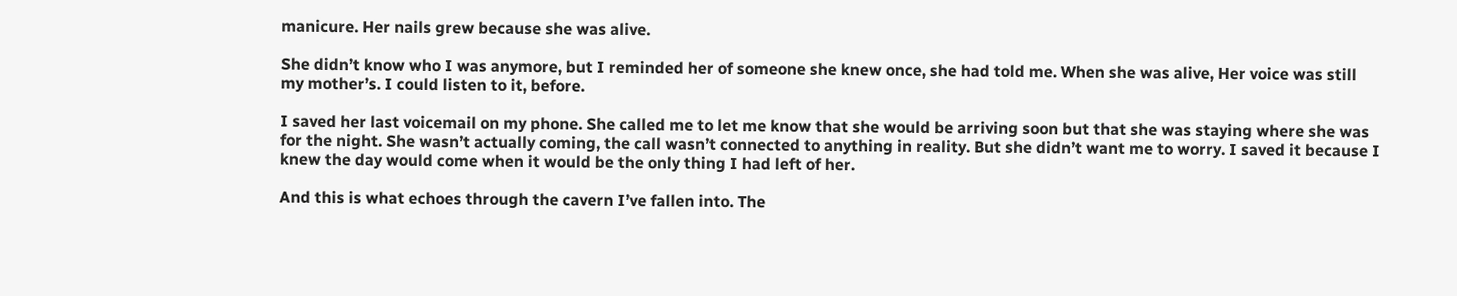manicure. Her nails grew because she was alive.

She didn’t know who I was anymore, but I reminded her of someone she knew once, she had told me. When she was alive, Her voice was still my mother’s. I could listen to it, before.

I saved her last voicemail on my phone. She called me to let me know that she would be arriving soon but that she was staying where she was for the night. She wasn’t actually coming, the call wasn’t connected to anything in reality. But she didn’t want me to worry. I saved it because I knew the day would come when it would be the only thing I had left of her.

And this is what echoes through the cavern I’ve fallen into. The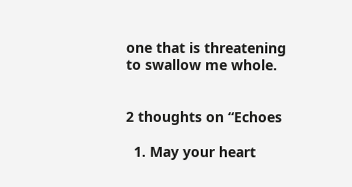one that is threatening to swallow me whole.


2 thoughts on “Echoes

  1. May your heart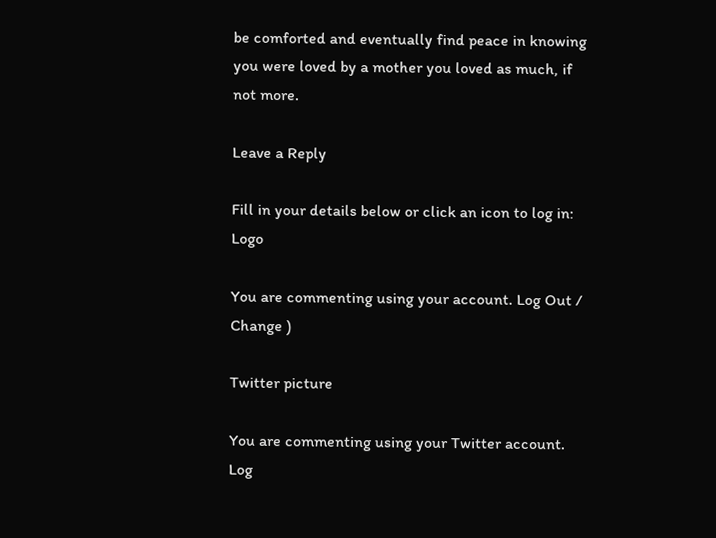be comforted and eventually find peace in knowing you were loved by a mother you loved as much, if not more.

Leave a Reply

Fill in your details below or click an icon to log in: Logo

You are commenting using your account. Log Out / Change )

Twitter picture

You are commenting using your Twitter account. Log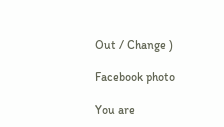Out / Change )

Facebook photo

You are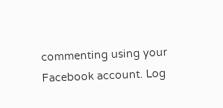commenting using your Facebook account. Log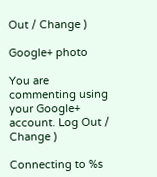Out / Change )

Google+ photo

You are commenting using your Google+ account. Log Out / Change )

Connecting to %s